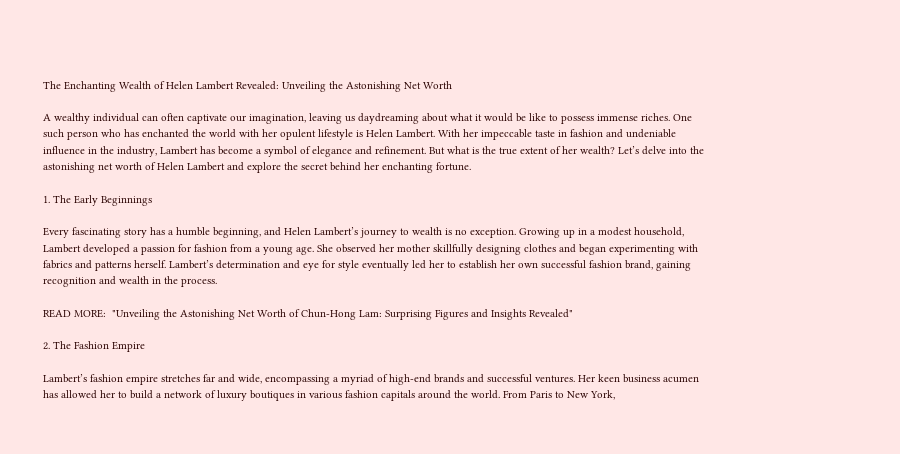The Enchanting Wealth of Helen Lambert Revealed: Unveiling the Astonishing Net Worth

A wealthy individual can often captivate our imagination, leaving us daydreaming about what it would be like to possess immense riches. One such person who has enchanted the world with her opulent lifestyle is Helen Lambert. With her impeccable taste in fashion and undeniable influence in the industry, Lambert has become a symbol of elegance and refinement. But what is the true extent of her wealth? Let’s delve into the astonishing net worth of Helen Lambert and explore the secret behind her enchanting fortune.

1. The Early Beginnings

Every fascinating story has a humble beginning, and Helen Lambert’s journey to wealth is no exception. Growing up in a modest household, Lambert developed a passion for fashion from a young age. She observed her mother skillfully designing clothes and began experimenting with fabrics and patterns herself. Lambert’s determination and eye for style eventually led her to establish her own successful fashion brand, gaining recognition and wealth in the process.

READ MORE:  "Unveiling the Astonishing Net Worth of Chun-Hong Lam: Surprising Figures and Insights Revealed"

2. The Fashion Empire

Lambert’s fashion empire stretches far and wide, encompassing a myriad of high-end brands and successful ventures. Her keen business acumen has allowed her to build a network of luxury boutiques in various fashion capitals around the world. From Paris to New York,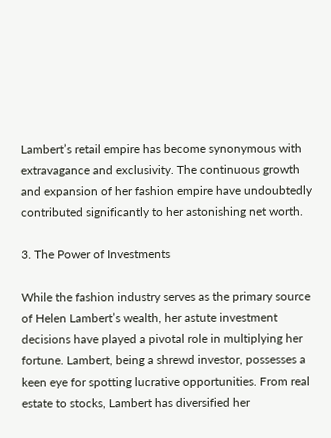Lambert’s retail empire has become synonymous with extravagance and exclusivity. The continuous growth and expansion of her fashion empire have undoubtedly contributed significantly to her astonishing net worth.

3. The Power of Investments

While the fashion industry serves as the primary source of Helen Lambert’s wealth, her astute investment decisions have played a pivotal role in multiplying her fortune. Lambert, being a shrewd investor, possesses a keen eye for spotting lucrative opportunities. From real estate to stocks, Lambert has diversified her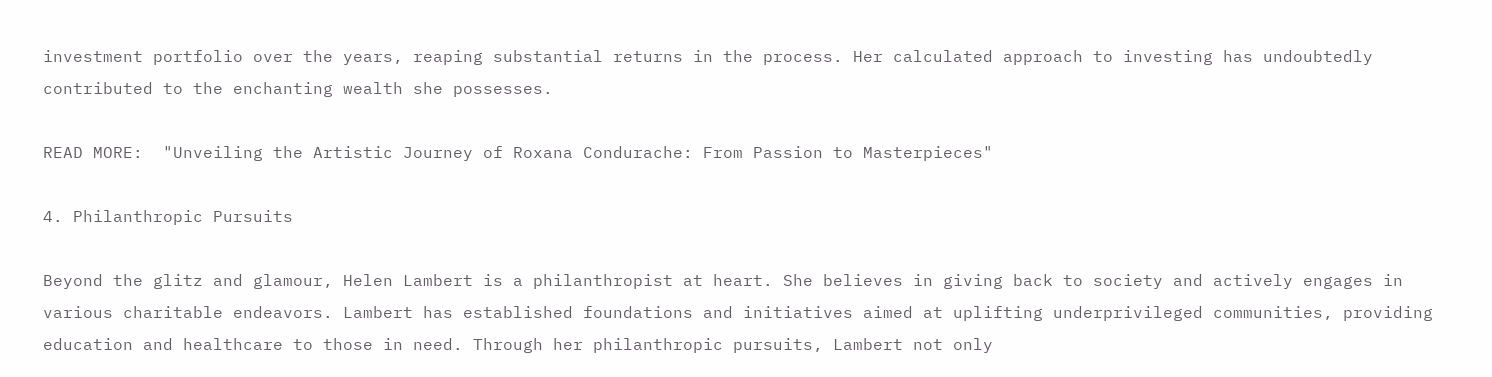investment portfolio over the years, reaping substantial returns in the process. Her calculated approach to investing has undoubtedly contributed to the enchanting wealth she possesses.

READ MORE:  "Unveiling the Artistic Journey of Roxana Condurache: From Passion to Masterpieces"

4. Philanthropic Pursuits

Beyond the glitz and glamour, Helen Lambert is a philanthropist at heart. She believes in giving back to society and actively engages in various charitable endeavors. Lambert has established foundations and initiatives aimed at uplifting underprivileged communities, providing education and healthcare to those in need. Through her philanthropic pursuits, Lambert not only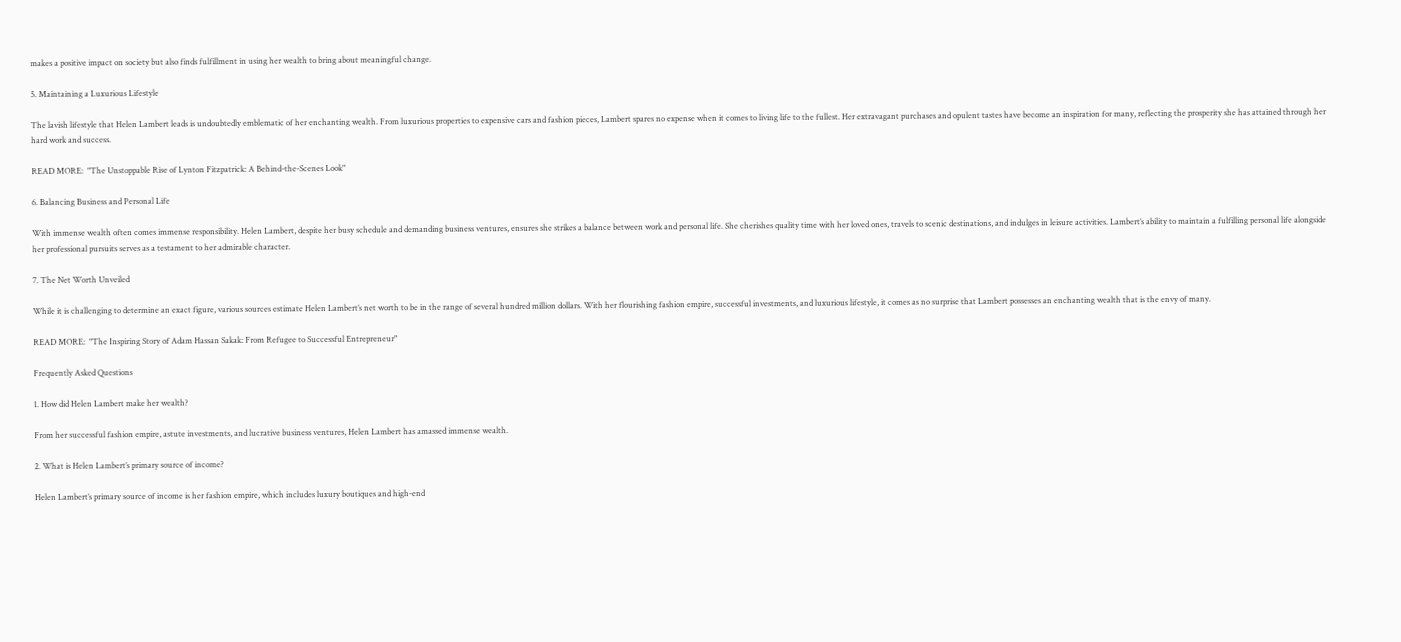makes a positive impact on society but also finds fulfillment in using her wealth to bring about meaningful change.

5. Maintaining a Luxurious Lifestyle

The lavish lifestyle that Helen Lambert leads is undoubtedly emblematic of her enchanting wealth. From luxurious properties to expensive cars and fashion pieces, Lambert spares no expense when it comes to living life to the fullest. Her extravagant purchases and opulent tastes have become an inspiration for many, reflecting the prosperity she has attained through her hard work and success.

READ MORE:  "The Unstoppable Rise of Lynton Fitzpatrick: A Behind-the-Scenes Look"

6. Balancing Business and Personal Life

With immense wealth often comes immense responsibility. Helen Lambert, despite her busy schedule and demanding business ventures, ensures she strikes a balance between work and personal life. She cherishes quality time with her loved ones, travels to scenic destinations, and indulges in leisure activities. Lambert’s ability to maintain a fulfilling personal life alongside her professional pursuits serves as a testament to her admirable character.

7. The Net Worth Unveiled

While it is challenging to determine an exact figure, various sources estimate Helen Lambert’s net worth to be in the range of several hundred million dollars. With her flourishing fashion empire, successful investments, and luxurious lifestyle, it comes as no surprise that Lambert possesses an enchanting wealth that is the envy of many.

READ MORE:  "The Inspiring Story of Adam Hassan Sakak: From Refugee to Successful Entrepreneur"

Frequently Asked Questions

1. How did Helen Lambert make her wealth?

From her successful fashion empire, astute investments, and lucrative business ventures, Helen Lambert has amassed immense wealth.

2. What is Helen Lambert’s primary source of income?

Helen Lambert’s primary source of income is her fashion empire, which includes luxury boutiques and high-end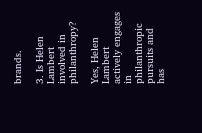brands.

3. Is Helen Lambert involved in philanthropy?

Yes, Helen Lambert actively engages in philanthropic pursuits and has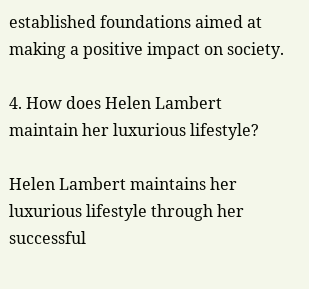established foundations aimed at making a positive impact on society.

4. How does Helen Lambert maintain her luxurious lifestyle?

Helen Lambert maintains her luxurious lifestyle through her successful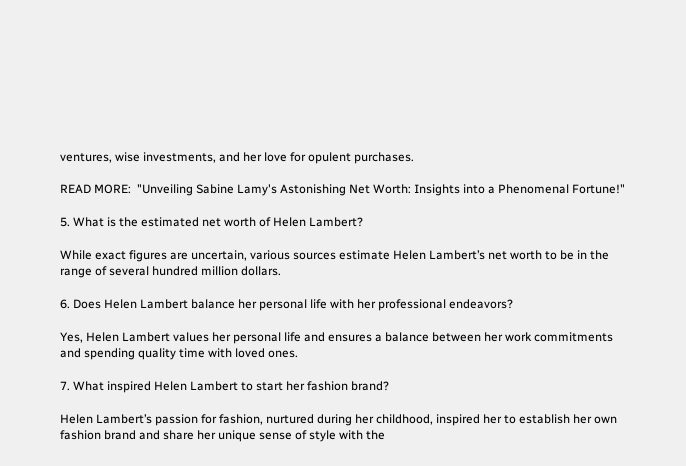ventures, wise investments, and her love for opulent purchases.

READ MORE:  "Unveiling Sabine Lamy's Astonishing Net Worth: Insights into a Phenomenal Fortune!"

5. What is the estimated net worth of Helen Lambert?

While exact figures are uncertain, various sources estimate Helen Lambert’s net worth to be in the range of several hundred million dollars.

6. Does Helen Lambert balance her personal life with her professional endeavors?

Yes, Helen Lambert values her personal life and ensures a balance between her work commitments and spending quality time with loved ones.

7. What inspired Helen Lambert to start her fashion brand?

Helen Lambert’s passion for fashion, nurtured during her childhood, inspired her to establish her own fashion brand and share her unique sense of style with the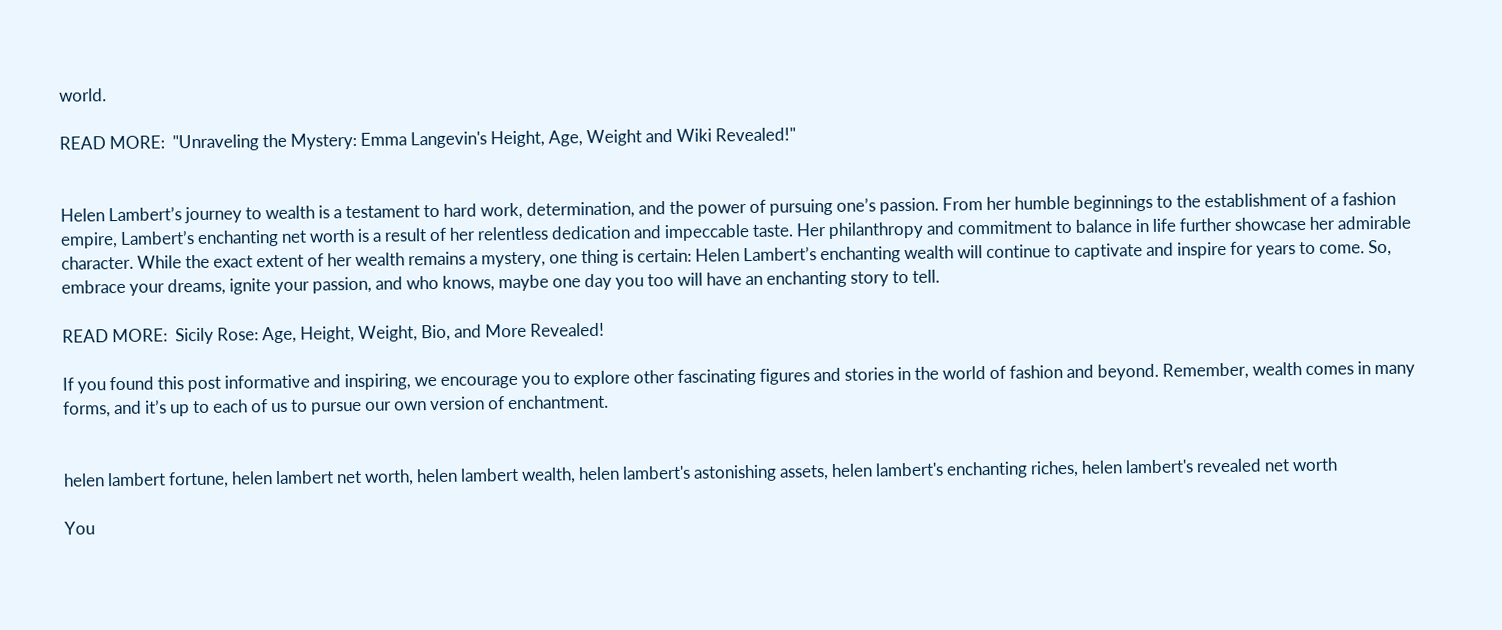world.

READ MORE:  "Unraveling the Mystery: Emma Langevin's Height, Age, Weight and Wiki Revealed!"


Helen Lambert’s journey to wealth is a testament to hard work, determination, and the power of pursuing one’s passion. From her humble beginnings to the establishment of a fashion empire, Lambert’s enchanting net worth is a result of her relentless dedication and impeccable taste. Her philanthropy and commitment to balance in life further showcase her admirable character. While the exact extent of her wealth remains a mystery, one thing is certain: Helen Lambert’s enchanting wealth will continue to captivate and inspire for years to come. So, embrace your dreams, ignite your passion, and who knows, maybe one day you too will have an enchanting story to tell.

READ MORE:  Sicily Rose: Age, Height, Weight, Bio, and More Revealed!

If you found this post informative and inspiring, we encourage you to explore other fascinating figures and stories in the world of fashion and beyond. Remember, wealth comes in many forms, and it’s up to each of us to pursue our own version of enchantment.


helen lambert fortune, helen lambert net worth, helen lambert wealth, helen lambert's astonishing assets, helen lambert's enchanting riches, helen lambert's revealed net worth

You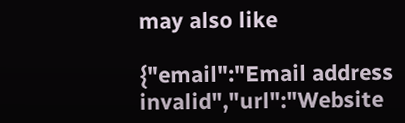may also like

{"email":"Email address invalid","url":"Website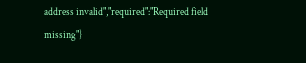address invalid","required":"Required field missing"}